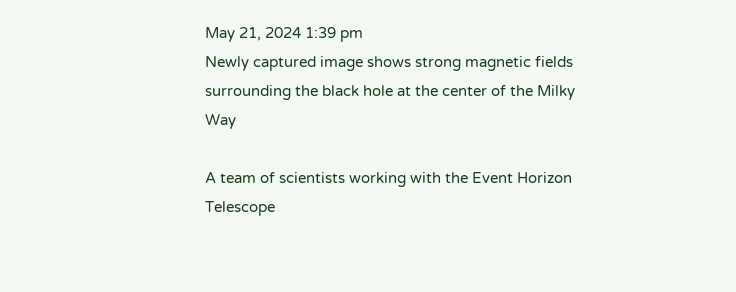May 21, 2024 1:39 pm
Newly captured image shows strong magnetic fields surrounding the black hole at the center of the Milky Way

A team of scientists working with the Event Horizon Telescope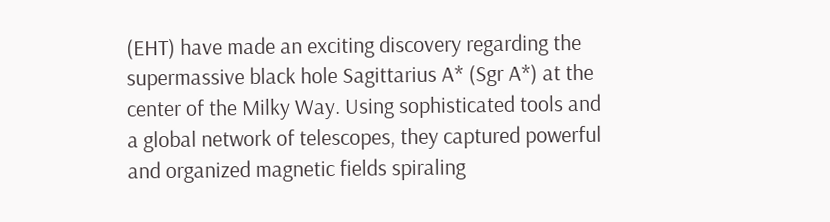(EHT) have made an exciting discovery regarding the supermassive black hole Sagittarius A* (Sgr A*) at the center of the Milky Way. Using sophisticated tools and a global network of telescopes, they captured powerful and organized magnetic fields spiraling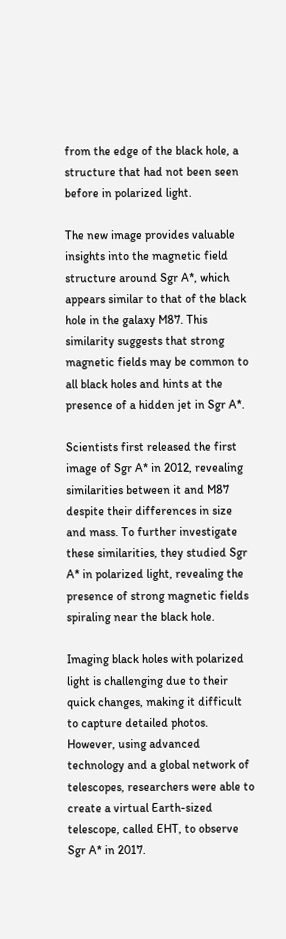from the edge of the black hole, a structure that had not been seen before in polarized light.

The new image provides valuable insights into the magnetic field structure around Sgr A*, which appears similar to that of the black hole in the galaxy M87. This similarity suggests that strong magnetic fields may be common to all black holes and hints at the presence of a hidden jet in Sgr A*.

Scientists first released the first image of Sgr A* in 2012, revealing similarities between it and M87 despite their differences in size and mass. To further investigate these similarities, they studied Sgr A* in polarized light, revealing the presence of strong magnetic fields spiraling near the black hole.

Imaging black holes with polarized light is challenging due to their quick changes, making it difficult to capture detailed photos. However, using advanced technology and a global network of telescopes, researchers were able to create a virtual Earth-sized telescope, called EHT, to observe Sgr A* in 2017.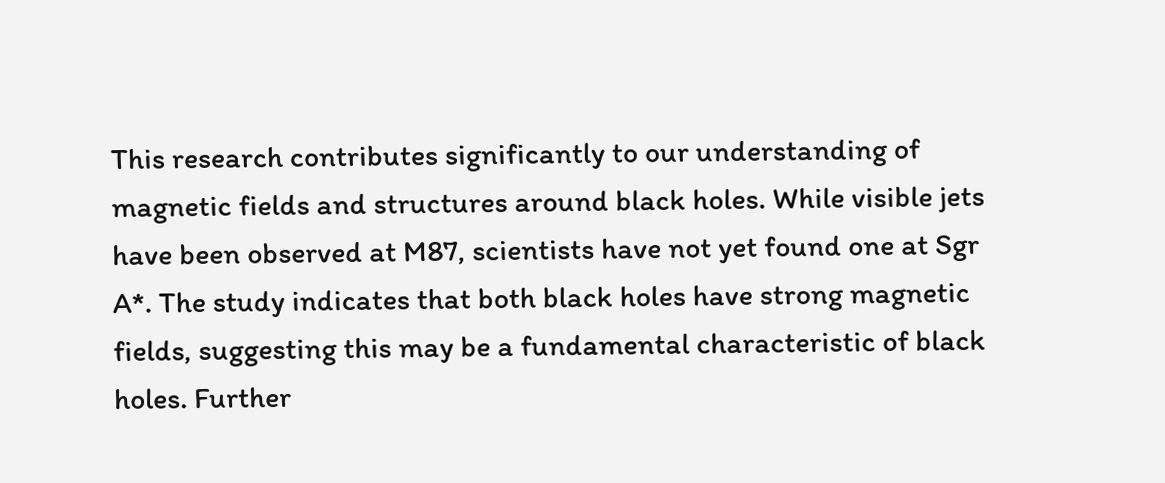This research contributes significantly to our understanding of magnetic fields and structures around black holes. While visible jets have been observed at M87, scientists have not yet found one at Sgr A*. The study indicates that both black holes have strong magnetic fields, suggesting this may be a fundamental characteristic of black holes. Further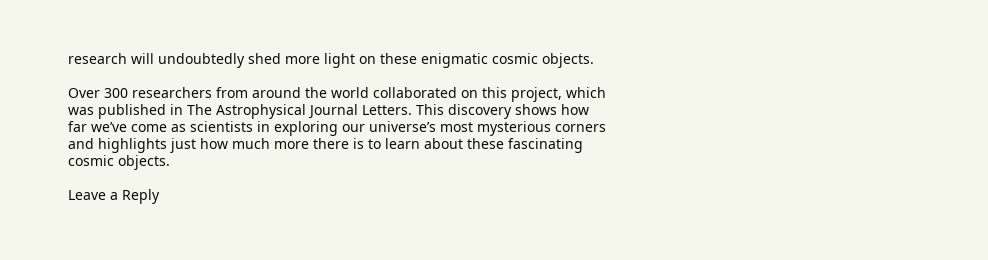research will undoubtedly shed more light on these enigmatic cosmic objects.

Over 300 researchers from around the world collaborated on this project, which was published in The Astrophysical Journal Letters. This discovery shows how far we’ve come as scientists in exploring our universe’s most mysterious corners and highlights just how much more there is to learn about these fascinating cosmic objects.

Leave a Reply